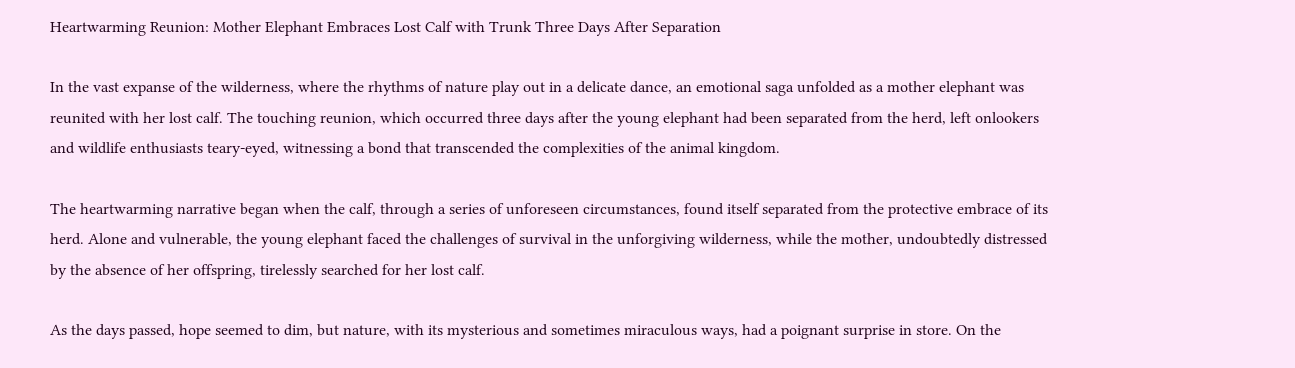Heartwarming Reunion: Mother Elephant Embraces Lost Calf with Trunk Three Days After Separation

In the vast expanse of the wilderness, where the rhythms of nature play out in a delicate dance, an emotional saga unfolded as a mother elephant was reunited with her lost calf. The touching reunion, which occurred three days after the young elephant had been separated from the herd, left onlookers and wildlife enthusiasts teary-eyed, witnessing a bond that transcended the complexities of the animal kingdom.

The heartwarming narrative began when the calf, through a series of unforeseen circumstances, found itself separated from the protective embrace of its herd. Alone and vulnerable, the young elephant faced the challenges of survival in the unforgiving wilderness, while the mother, undoubtedly distressed by the absence of her offspring, tirelessly searched for her lost calf.

As the days passed, hope seemed to dim, but nature, with its mysterious and sometimes miraculous ways, had a poignant surprise in store. On the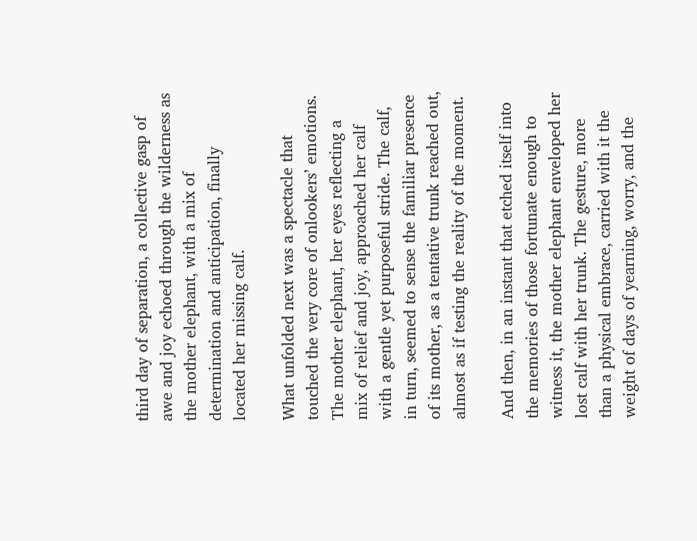third day of separation, a collective gasp of awe and joy echoed through the wilderness as the mother elephant, with a mix of determination and anticipation, finally located her missing calf.

What unfolded next was a spectacle that touched the very core of onlookers’ emotions. The mother elephant, her eyes reflecting a mix of relief and joy, approached her calf with a gentle yet purposeful stride. The calf, in turn, seemed to sense the familiar presence of its mother, as a tentative trunk reached out, almost as if testing the reality of the moment.

And then, in an instant that etched itself into the memories of those fortunate enough to witness it, the mother elephant enveloped her lost calf with her trunk. The gesture, more than a physical embrace, carried with it the weight of days of yearning, worry, and the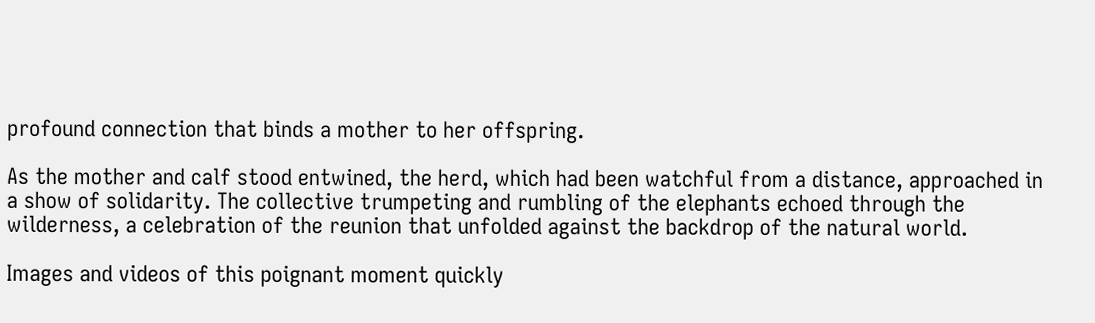profound connection that binds a mother to her offspring.

As the mother and calf stood entwined, the herd, which had been watchful from a distance, approached in a show of solidarity. The collective trumpeting and rumbling of the elephants echoed through the wilderness, a celebration of the reunion that unfolded against the backdrop of the natural world.

Images and videos of this poignant moment quickly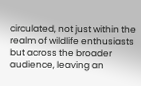circulated, not just within the realm of wildlife enthusiasts but across the broader audience, leaving an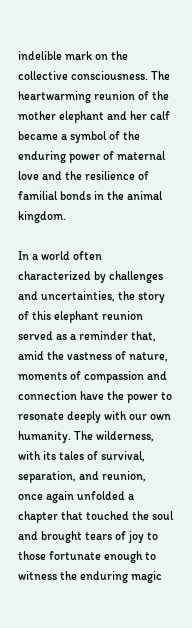indelible mark on the collective consciousness. The heartwarming reunion of the mother elephant and her calf became a symbol of the enduring power of maternal love and the resilience of familial bonds in the animal kingdom.

In a world often characterized by challenges and uncertainties, the story of this elephant reunion served as a reminder that, amid the vastness of nature, moments of compassion and connection have the power to resonate deeply with our own humanity. The wilderness, with its tales of survival, separation, and reunion, once again unfolded a chapter that touched the soul and brought tears of joy to those fortunate enough to witness the enduring magic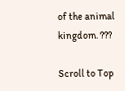of the animal kingdom. ???

Scroll to Top